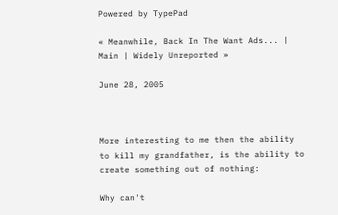Powered by TypePad

« Meanwhile, Back In The Want Ads... | Main | Widely Unreported »

June 28, 2005



More interesting to me then the ability to kill my grandfather, is the ability to create something out of nothing:

Why can't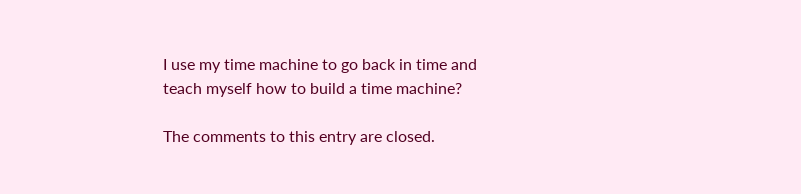I use my time machine to go back in time and teach myself how to build a time machine?

The comments to this entry are closed.